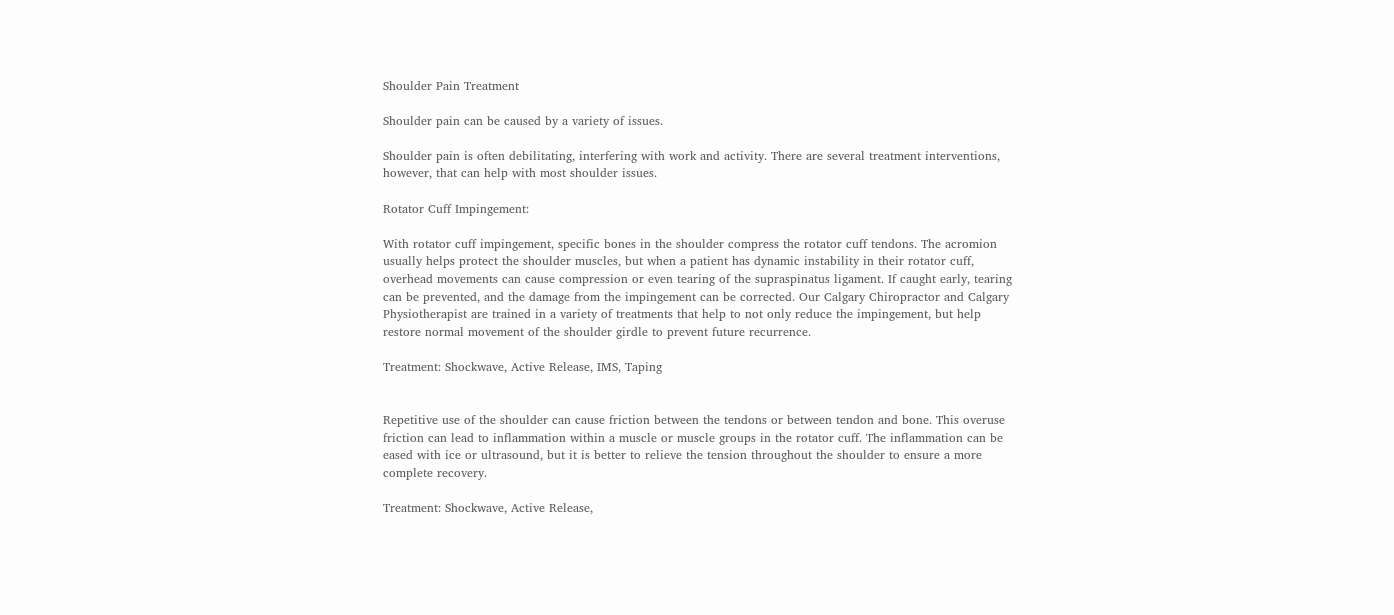Shoulder Pain Treatment

Shoulder pain can be caused by a variety of issues.

Shoulder pain is often debilitating, interfering with work and activity. There are several treatment interventions, however, that can help with most shoulder issues.

Rotator Cuff Impingement:

With rotator cuff impingement, specific bones in the shoulder compress the rotator cuff tendons. The acromion usually helps protect the shoulder muscles, but when a patient has dynamic instability in their rotator cuff, overhead movements can cause compression or even tearing of the supraspinatus ligament. If caught early, tearing can be prevented, and the damage from the impingement can be corrected. Our Calgary Chiropractor and Calgary Physiotherapist are trained in a variety of treatments that help to not only reduce the impingement, but help restore normal movement of the shoulder girdle to prevent future recurrence.

Treatment: Shockwave, Active Release, IMS, Taping


Repetitive use of the shoulder can cause friction between the tendons or between tendon and bone. This overuse friction can lead to inflammation within a muscle or muscle groups in the rotator cuff. The inflammation can be eased with ice or ultrasound, but it is better to relieve the tension throughout the shoulder to ensure a more complete recovery.

Treatment: Shockwave, Active Release,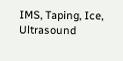IMS, Taping, Ice, Ultrasound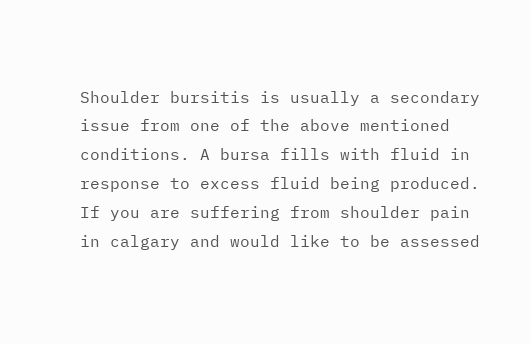Shoulder bursitis is usually a secondary issue from one of the above mentioned conditions. A bursa fills with fluid in response to excess fluid being produced.
If you are suffering from shoulder pain in calgary and would like to be assessed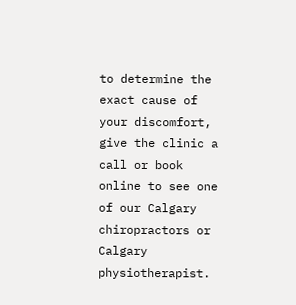to determine the exact cause of your discomfort, give the clinic a call or book online to see one of our Calgary chiropractors or Calgary physiotherapist.